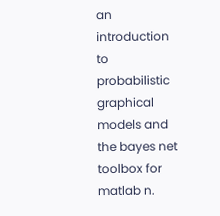an introduction to probabilistic graphical models and the bayes net toolbox for matlab n.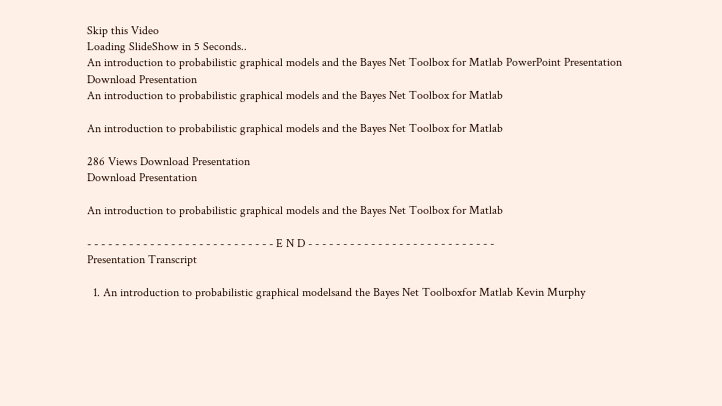Skip this Video
Loading SlideShow in 5 Seconds..
An introduction to probabilistic graphical models and the Bayes Net Toolbox for Matlab PowerPoint Presentation
Download Presentation
An introduction to probabilistic graphical models and the Bayes Net Toolbox for Matlab

An introduction to probabilistic graphical models and the Bayes Net Toolbox for Matlab

286 Views Download Presentation
Download Presentation

An introduction to probabilistic graphical models and the Bayes Net Toolbox for Matlab

- - - - - - - - - - - - - - - - - - - - - - - - - - - E N D - - - - - - - - - - - - - - - - - - - - - - - - - - -
Presentation Transcript

  1. An introduction to probabilistic graphical modelsand the Bayes Net Toolboxfor Matlab Kevin Murphy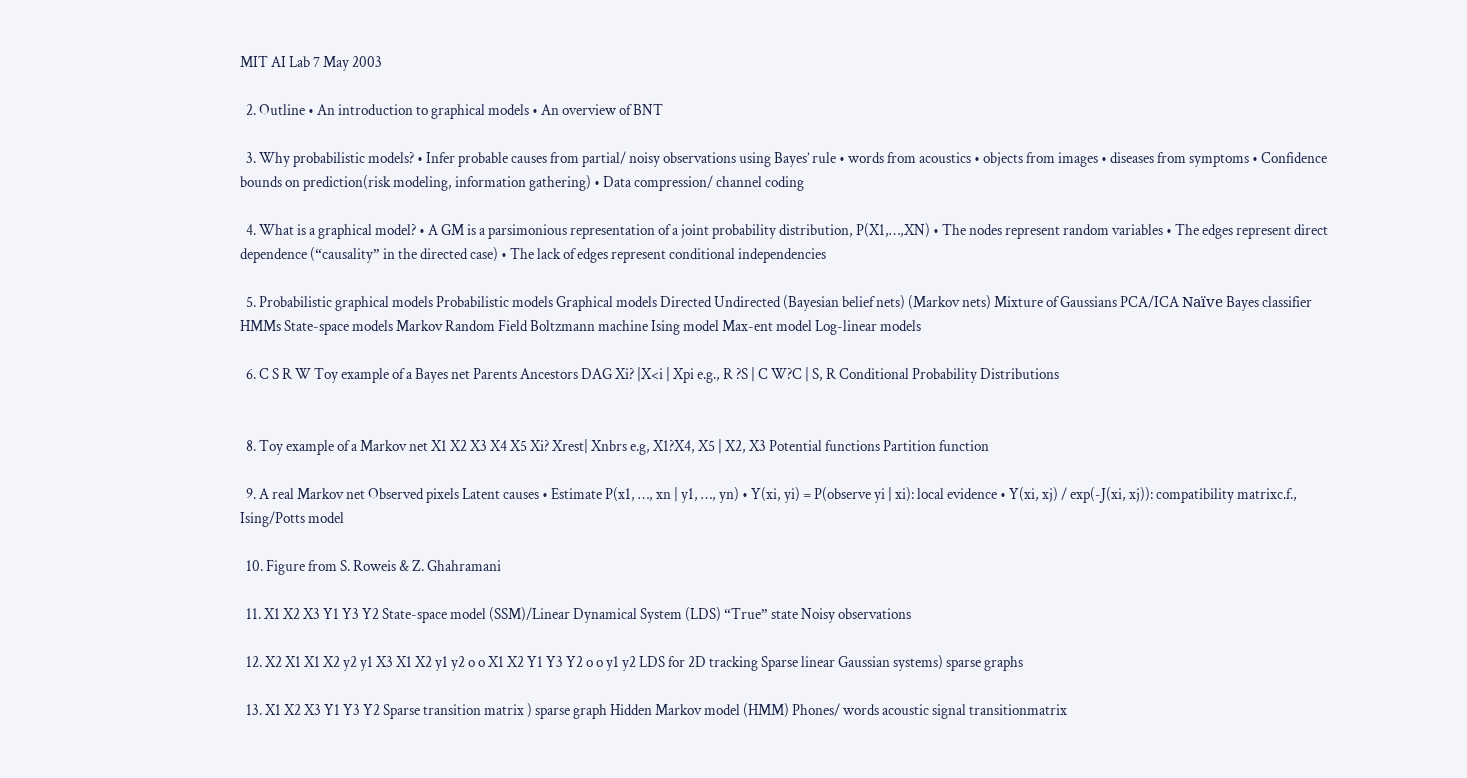MIT AI Lab 7 May 2003

  2. Outline • An introduction to graphical models • An overview of BNT

  3. Why probabilistic models? • Infer probable causes from partial/ noisy observations using Bayes’ rule • words from acoustics • objects from images • diseases from symptoms • Confidence bounds on prediction(risk modeling, information gathering) • Data compression/ channel coding

  4. What is a graphical model? • A GM is a parsimonious representation of a joint probability distribution, P(X1,…,XN) • The nodes represent random variables • The edges represent direct dependence (“causality” in the directed case) • The lack of edges represent conditional independencies

  5. Probabilistic graphical models Probabilistic models Graphical models Directed Undirected (Bayesian belief nets) (Markov nets) Mixture of Gaussians PCA/ICA Naïve Bayes classifier HMMs State-space models Markov Random Field Boltzmann machine Ising model Max-ent model Log-linear models

  6. C S R W Toy example of a Bayes net Parents Ancestors DAG Xi? |X<i | Xpi e.g., R ?S | C W?C | S, R Conditional Probability Distributions


  8. Toy example of a Markov net X1 X2 X3 X4 X5 Xi? Xrest| Xnbrs e.g, X1?X4, X5 | X2, X3 Potential functions Partition function

  9. A real Markov net Observed pixels Latent causes • Estimate P(x1, …, xn | y1, …, yn) • Y(xi, yi) = P(observe yi | xi): local evidence • Y(xi, xj) / exp(-J(xi, xj)): compatibility matrixc.f., Ising/Potts model

  10. Figure from S. Roweis & Z. Ghahramani

  11. X1 X2 X3 Y1 Y3 Y2 State-space model (SSM)/Linear Dynamical System (LDS) “True” state Noisy observations

  12. X2 X1 X1 X2 y2 y1 X3 X1 X2 y1 y2 o o X1 X2 Y1 Y3 Y2 o o y1 y2 LDS for 2D tracking Sparse linear Gaussian systems) sparse graphs

  13. X1 X2 X3 Y1 Y3 Y2 Sparse transition matrix ) sparse graph Hidden Markov model (HMM) Phones/ words acoustic signal transitionmatrix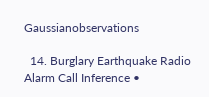Gaussianobservations

  14. Burglary Earthquake Radio Alarm Call Inference •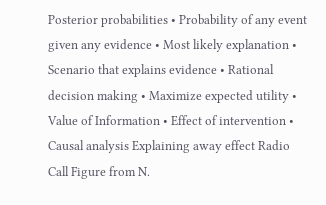Posterior probabilities • Probability of any event given any evidence • Most likely explanation • Scenario that explains evidence • Rational decision making • Maximize expected utility • Value of Information • Effect of intervention • Causal analysis Explaining away effect Radio Call Figure from N.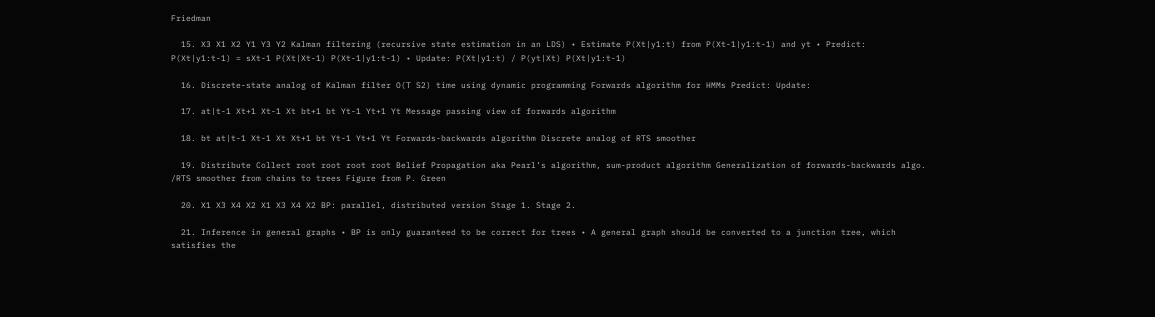Friedman

  15. X3 X1 X2 Y1 Y3 Y2 Kalman filtering (recursive state estimation in an LDS) • Estimate P(Xt|y1:t) from P(Xt-1|y1:t-1) and yt • Predict: P(Xt|y1:t-1) = sXt-1 P(Xt|Xt-1) P(Xt-1|y1:t-1) • Update: P(Xt|y1:t) / P(yt|Xt) P(Xt|y1:t-1)

  16. Discrete-state analog of Kalman filter O(T S2) time using dynamic programming Forwards algorithm for HMMs Predict: Update:

  17. at|t-1 Xt+1 Xt-1 Xt bt+1 bt Yt-1 Yt+1 Yt Message passing view of forwards algorithm

  18. bt at|t-1 Xt-1 Xt Xt+1 bt Yt-1 Yt+1 Yt Forwards-backwards algorithm Discrete analog of RTS smoother

  19. Distribute Collect root root root root Belief Propagation aka Pearl’s algorithm, sum-product algorithm Generalization of forwards-backwards algo. /RTS smoother from chains to trees Figure from P. Green

  20. X1 X3 X4 X2 X1 X3 X4 X2 BP: parallel, distributed version Stage 1. Stage 2.

  21. Inference in general graphs • BP is only guaranteed to be correct for trees • A general graph should be converted to a junction tree, which satisfies the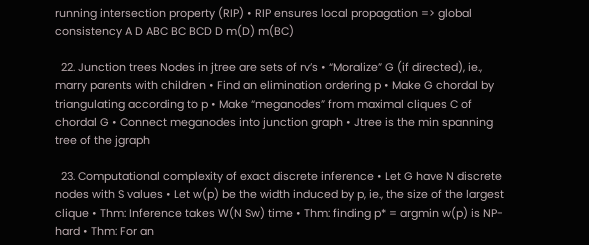running intersection property (RIP) • RIP ensures local propagation => global consistency A D ABC BC BCD D m(D) m(BC)

  22. Junction trees Nodes in jtree are sets of rv’s • “Moralize” G (if directed), ie., marry parents with children • Find an elimination ordering p • Make G chordal by triangulating according to p • Make “meganodes” from maximal cliques C of chordal G • Connect meganodes into junction graph • Jtree is the min spanning tree of the jgraph

  23. Computational complexity of exact discrete inference • Let G have N discrete nodes with S values • Let w(p) be the width induced by p, ie., the size of the largest clique • Thm: Inference takes W(N Sw) time • Thm: finding p* = argmin w(p) is NP-hard • Thm: For an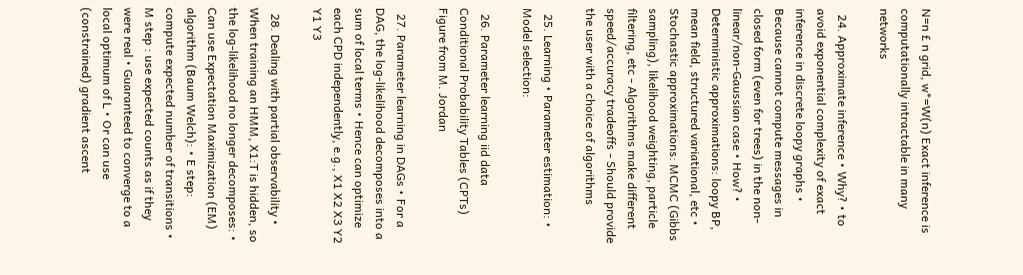N=n £ n grid, w*=W(n) Exact inference is computationally intractable in many networks

  24. Approximate inference • Why? • to avoid exponential complexity of exact inference in discrete loopy graphs • Because cannot compute messages in closed form (even for trees) in the non-linear/non-Gaussian case • How? • Deterministic approximations: loopy BP, mean field, structured variational, etc • Stochastic approximations: MCMC (Gibbs sampling), likelihood weighting, particle filtering, etc - Algorithms make different speed/accuracy tradeoffs - Should provide the user with a choice of algorithms

  25. Learning • Parameter estimation: • Model selection:

  26. Parameter learning iid data Conditional Probability Tables (CPTs) Figure from M. Jordan

  27. Parameter learning in DAGs • For a DAG, the log-likelihood decomposes into a sum of local terms • Hence can optimize each CPD independently, e.g., X1 X2 X3 Y2 Y1 Y3

  28. Dealing with partial observability • When training an HMM, X1:T is hidden, so the log-likelihood no longer decomposes: • Can use Expectation Maximization (EM) algorithm (Baum Welch): • E step: compute expected number of transitions • M step : use expected counts as if they were real • Guaranteed to converge to a local optimum of L • Or can use (constrained) gradient ascent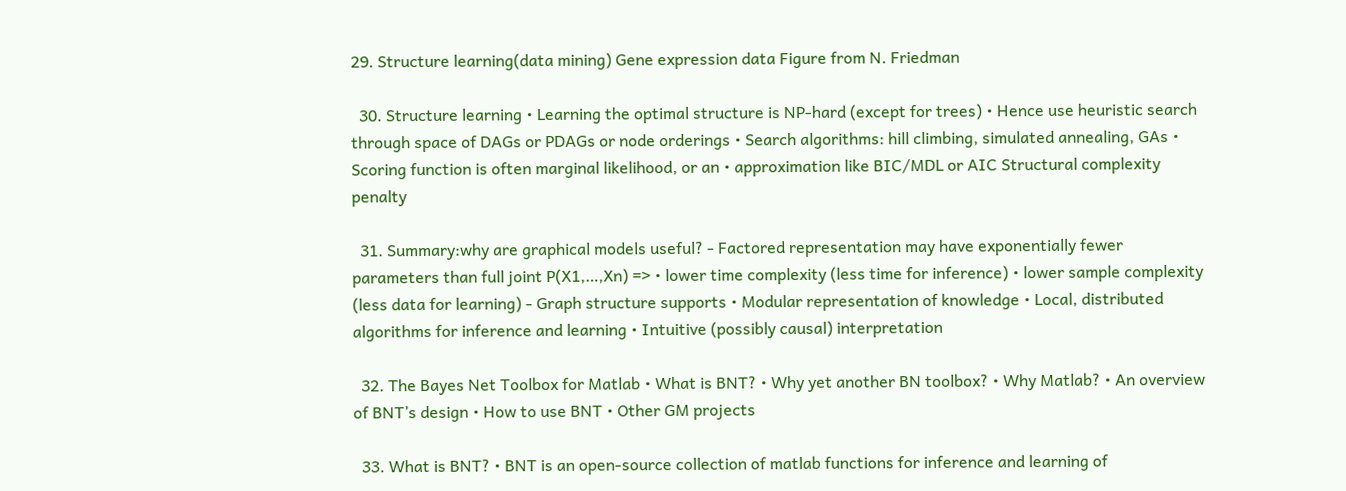29. Structure learning(data mining) Gene expression data Figure from N. Friedman

  30. Structure learning • Learning the optimal structure is NP-hard (except for trees) • Hence use heuristic search through space of DAGs or PDAGs or node orderings • Search algorithms: hill climbing, simulated annealing, GAs • Scoring function is often marginal likelihood, or an • approximation like BIC/MDL or AIC Structural complexity penalty

  31. Summary:why are graphical models useful? - Factored representation may have exponentially fewer parameters than full joint P(X1,…,Xn) => • lower time complexity (less time for inference) • lower sample complexity (less data for learning) - Graph structure supports • Modular representation of knowledge • Local, distributed algorithms for inference and learning • Intuitive (possibly causal) interpretation

  32. The Bayes Net Toolbox for Matlab • What is BNT? • Why yet another BN toolbox? • Why Matlab? • An overview of BNT’s design • How to use BNT • Other GM projects

  33. What is BNT? • BNT is an open-source collection of matlab functions for inference and learning of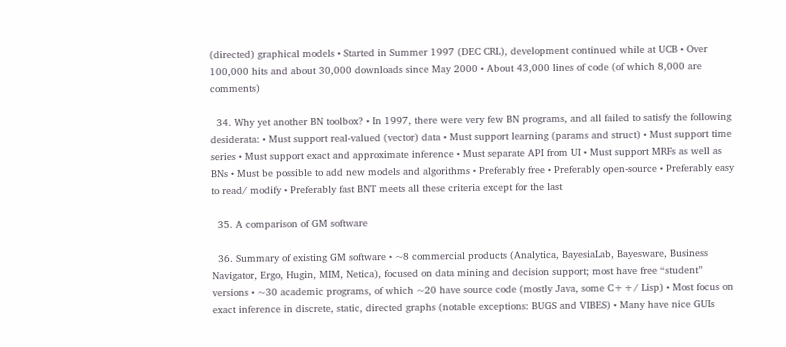(directed) graphical models • Started in Summer 1997 (DEC CRL), development continued while at UCB • Over 100,000 hits and about 30,000 downloads since May 2000 • About 43,000 lines of code (of which 8,000 are comments)

  34. Why yet another BN toolbox? • In 1997, there were very few BN programs, and all failed to satisfy the following desiderata: • Must support real-valued (vector) data • Must support learning (params and struct) • Must support time series • Must support exact and approximate inference • Must separate API from UI • Must support MRFs as well as BNs • Must be possible to add new models and algorithms • Preferably free • Preferably open-source • Preferably easy to read/ modify • Preferably fast BNT meets all these criteria except for the last

  35. A comparison of GM software

  36. Summary of existing GM software • ~8 commercial products (Analytica, BayesiaLab, Bayesware, Business Navigator, Ergo, Hugin, MIM, Netica), focused on data mining and decision support; most have free “student” versions • ~30 academic programs, of which ~20 have source code (mostly Java, some C++/ Lisp) • Most focus on exact inference in discrete, static, directed graphs (notable exceptions: BUGS and VIBES) • Many have nice GUIs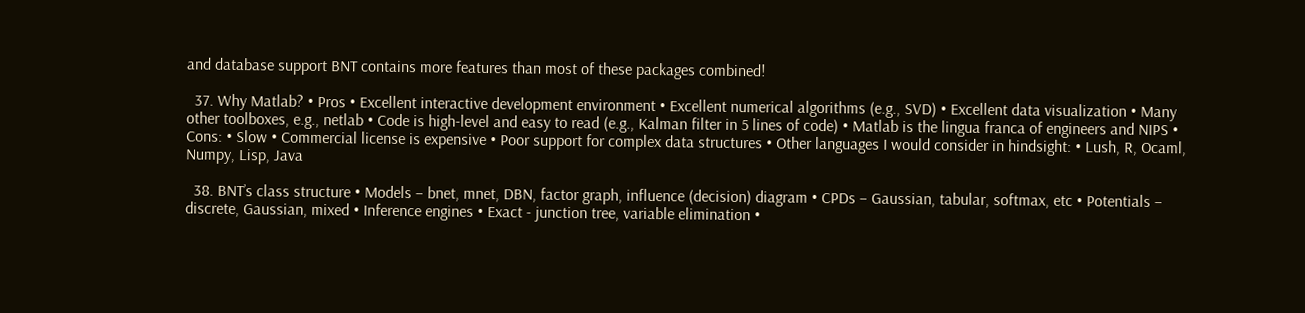and database support BNT contains more features than most of these packages combined!

  37. Why Matlab? • Pros • Excellent interactive development environment • Excellent numerical algorithms (e.g., SVD) • Excellent data visualization • Many other toolboxes, e.g., netlab • Code is high-level and easy to read (e.g., Kalman filter in 5 lines of code) • Matlab is the lingua franca of engineers and NIPS • Cons: • Slow • Commercial license is expensive • Poor support for complex data structures • Other languages I would consider in hindsight: • Lush, R, Ocaml, Numpy, Lisp, Java

  38. BNT’s class structure • Models – bnet, mnet, DBN, factor graph, influence (decision) diagram • CPDs – Gaussian, tabular, softmax, etc • Potentials – discrete, Gaussian, mixed • Inference engines • Exact - junction tree, variable elimination •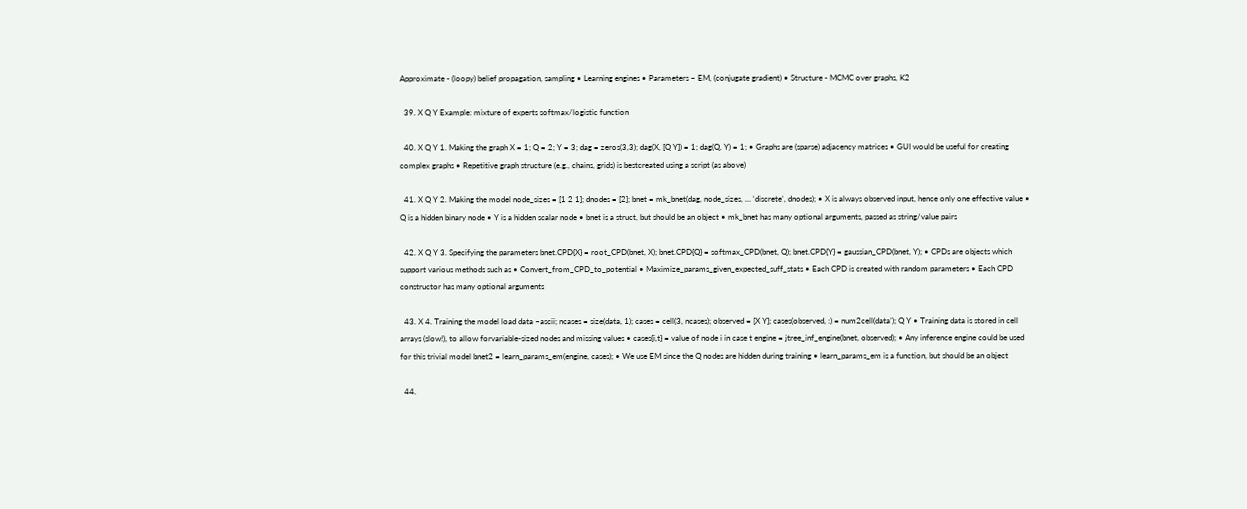Approximate - (loopy) belief propagation, sampling • Learning engines • Parameters – EM, (conjugate gradient) • Structure - MCMC over graphs, K2

  39. X Q Y Example: mixture of experts softmax/logistic function

  40. X Q Y 1. Making the graph X = 1; Q = 2; Y = 3; dag = zeros(3,3); dag(X, [Q Y]) = 1; dag(Q, Y) = 1; • Graphs are (sparse) adjacency matrices • GUI would be useful for creating complex graphs • Repetitive graph structure (e.g., chains, grids) is bestcreated using a script (as above)

  41. X Q Y 2. Making the model node_sizes = [1 2 1]; dnodes = [2]; bnet = mk_bnet(dag, node_sizes, … ‘discrete’, dnodes); • X is always observed input, hence only one effective value • Q is a hidden binary node • Y is a hidden scalar node • bnet is a struct, but should be an object • mk_bnet has many optional arguments, passed as string/value pairs

  42. X Q Y 3. Specifying the parameters bnet.CPD{X} = root_CPD(bnet, X); bnet.CPD{Q} = softmax_CPD(bnet, Q); bnet.CPD{Y} = gaussian_CPD(bnet, Y); • CPDs are objects which support various methods such as • Convert_from_CPD_to_potential • Maximize_params_given_expected_suff_stats • Each CPD is created with random parameters • Each CPD constructor has many optional arguments

  43. X 4. Training the model load data –ascii; ncases = size(data, 1); cases = cell(3, ncases); observed = [X Y]; cases(observed, :) = num2cell(data’); Q Y • Training data is stored in cell arrays (slow!), to allow forvariable-sized nodes and missing values • cases{i,t} = value of node i in case t engine = jtree_inf_engine(bnet, observed); • Any inference engine could be used for this trivial model bnet2 = learn_params_em(engine, cases); • We use EM since the Q nodes are hidden during training • learn_params_em is a function, but should be an object

  44.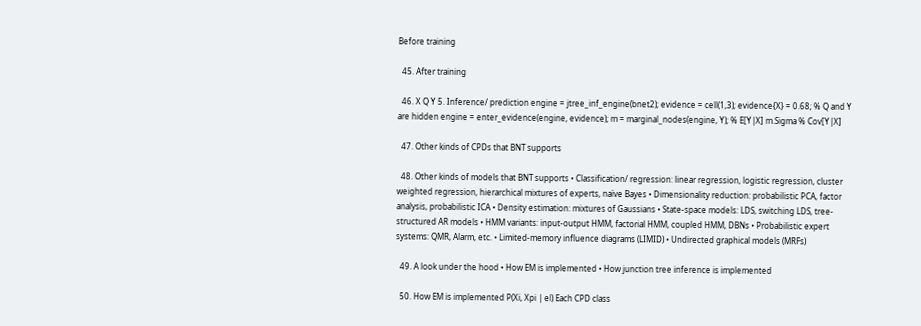Before training

  45. After training

  46. X Q Y 5. Inference/ prediction engine = jtree_inf_engine(bnet2); evidence = cell(1,3); evidence{X} = 0.68; % Q and Y are hidden engine = enter_evidence(engine, evidence); m = marginal_nodes(engine, Y); % E[Y|X] m.Sigma % Cov[Y|X]

  47. Other kinds of CPDs that BNT supports

  48. Other kinds of models that BNT supports • Classification/ regression: linear regression, logistic regression, cluster weighted regression, hierarchical mixtures of experts, naïve Bayes • Dimensionality reduction: probabilistic PCA, factor analysis, probabilistic ICA • Density estimation: mixtures of Gaussians • State-space models: LDS, switching LDS, tree-structured AR models • HMM variants: input-output HMM, factorial HMM, coupled HMM, DBNs • Probabilistic expert systems: QMR, Alarm, etc. • Limited-memory influence diagrams (LIMID) • Undirected graphical models (MRFs)

  49. A look under the hood • How EM is implemented • How junction tree inference is implemented

  50. How EM is implemented P(Xi, Xpi | el) Each CPD class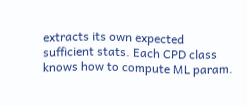extracts its own expected sufficient stats. Each CPD class knows how to compute ML param.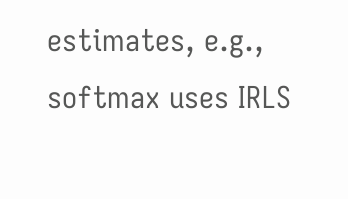estimates, e.g., softmax uses IRLS